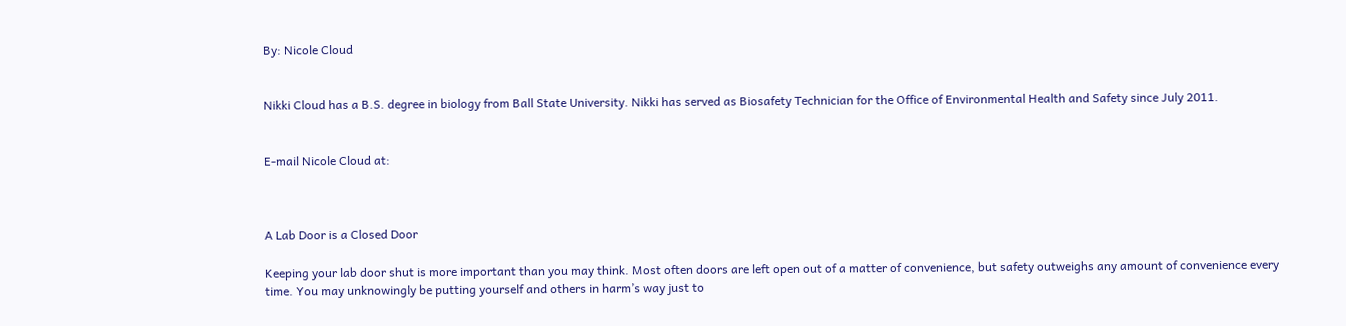By: Nicole Cloud


Nikki Cloud has a B.S. degree in biology from Ball State University. Nikki has served as Biosafety Technician for the Office of Environmental Health and Safety since July 2011.


E-mail Nicole Cloud at:



A Lab Door is a Closed Door

Keeping your lab door shut is more important than you may think. Most often doors are left open out of a matter of convenience, but safety outweighs any amount of convenience every time. You may unknowingly be putting yourself and others in harm’s way just to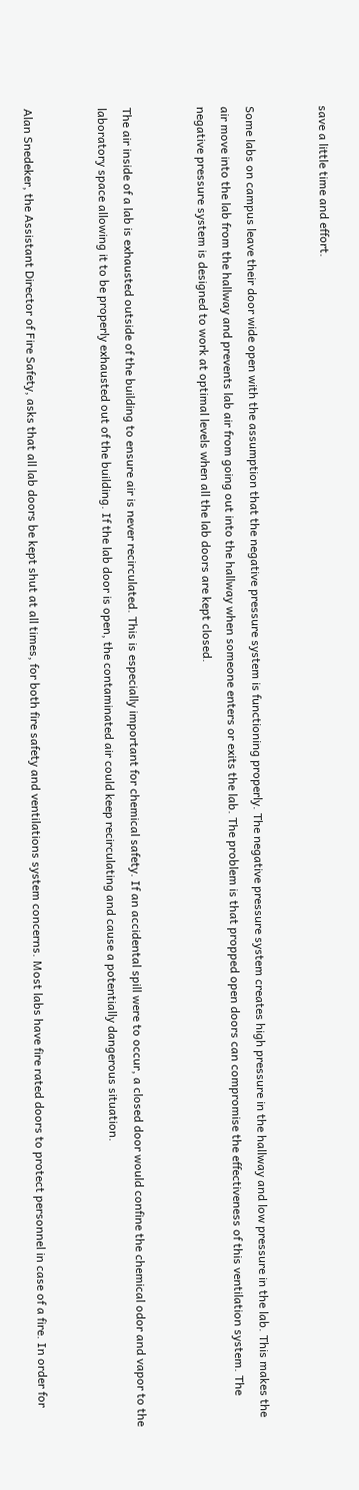save a little time and effort.


Some labs on campus leave their door wide open with the assumption that the negative pressure system is functioning properly. The negative pressure system creates high pressure in the hallway and low pressure in the lab. This makes the air move into the lab from the hallway and prevents lab air from going out into the hallway when someone enters or exits the lab. The problem is that propped open doors can compromise the effectiveness of this ventilation system. The negative pressure system is designed to work at optimal levels when all the lab doors are kept closed.


The air inside of a lab is exhausted outside of the building to ensure air is never recirculated. This is especially important for chemical safety. If an accidental spill were to occur, a closed door would confine the chemical odor and vapor to the laboratory space allowing it to be properly exhausted out of the building. If the lab door is open, the contaminated air could keep recirculating and cause a potentially dangerous situation.


Alan Snedeker, the Assistant Director of Fire Safety, asks that all lab doors be kept shut at all times, for both fire safety and ventilations system concerns. Most labs have fire rated doors to protect personnel in case of a fire. In order for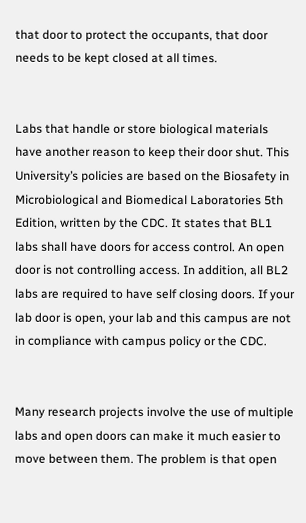that door to protect the occupants, that door needs to be kept closed at all times.


Labs that handle or store biological materials have another reason to keep their door shut. This University’s policies are based on the Biosafety in Microbiological and Biomedical Laboratories 5th Edition, written by the CDC. It states that BL1 labs shall have doors for access control. An open door is not controlling access. In addition, all BL2 labs are required to have self closing doors. If your lab door is open, your lab and this campus are not in compliance with campus policy or the CDC.


Many research projects involve the use of multiple labs and open doors can make it much easier to move between them. The problem is that open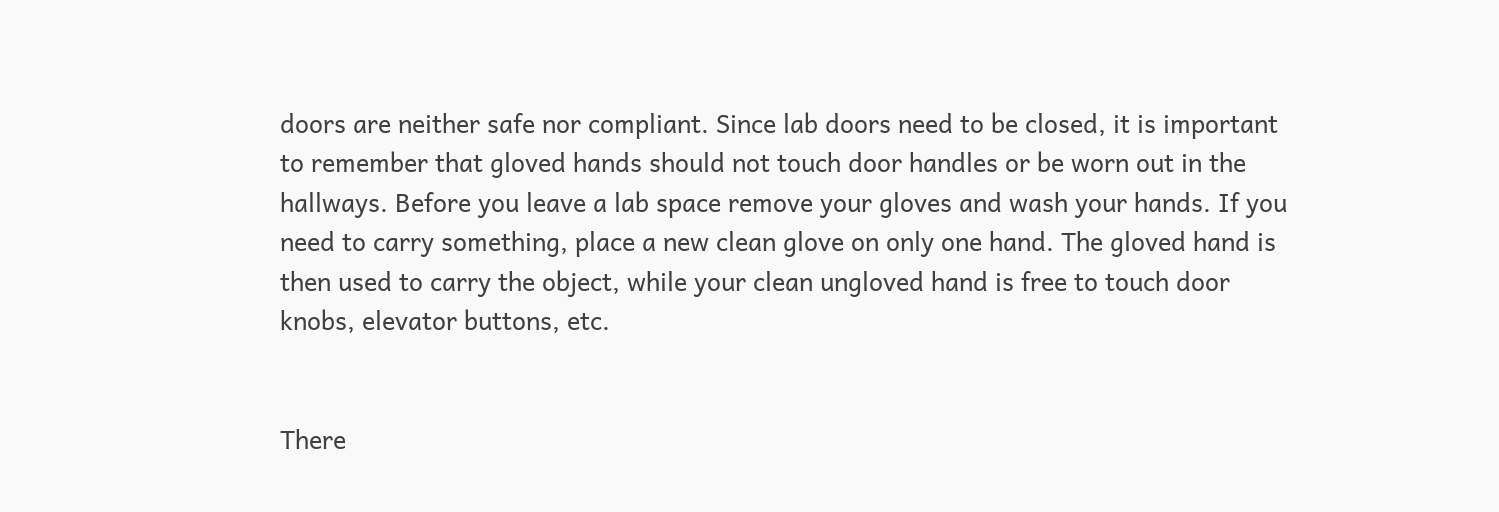doors are neither safe nor compliant. Since lab doors need to be closed, it is important to remember that gloved hands should not touch door handles or be worn out in the hallways. Before you leave a lab space remove your gloves and wash your hands. If you need to carry something, place a new clean glove on only one hand. The gloved hand is then used to carry the object, while your clean ungloved hand is free to touch door knobs, elevator buttons, etc.


There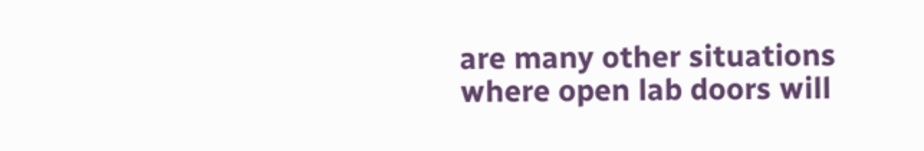are many other situations where open lab doors will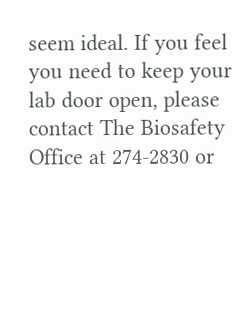seem ideal. If you feel you need to keep your lab door open, please contact The Biosafety Office at 274-2830 or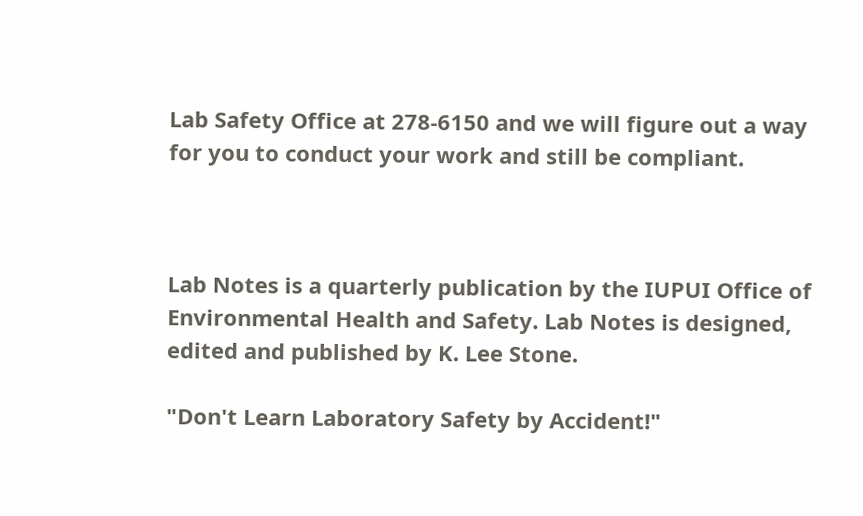Lab Safety Office at 278-6150 and we will figure out a way for you to conduct your work and still be compliant.



Lab Notes is a quarterly publication by the IUPUI Office of Environmental Health and Safety. Lab Notes is designed, edited and published by K. Lee Stone.

"Don't Learn Laboratory Safety by Accident!"